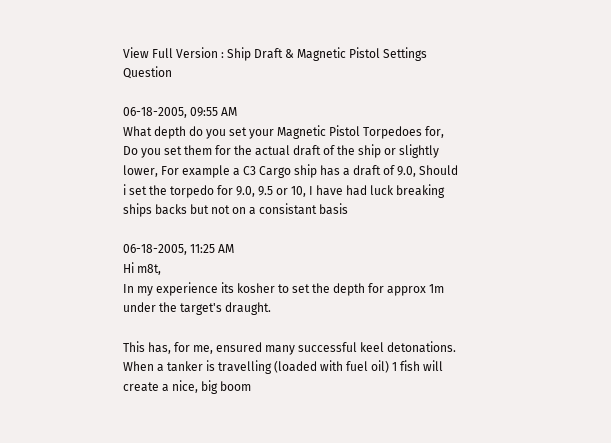View Full Version : Ship Draft & Magnetic Pistol Settings Question

06-18-2005, 09:55 AM
What depth do you set your Magnetic Pistol Torpedoes for, Do you set them for the actual draft of the ship or slightly lower, For example a C3 Cargo ship has a draft of 9.0, Should i set the torpedo for 9.0, 9.5 or 10, I have had luck breaking ships backs but not on a consistant basis

06-18-2005, 11:25 AM
Hi m8t,
In my experience its kosher to set the depth for approx 1m under the target's draught.

This has, for me, ensured many successful keel detonations. When a tanker is travelling (loaded with fuel oil) 1 fish will create a nice, big boom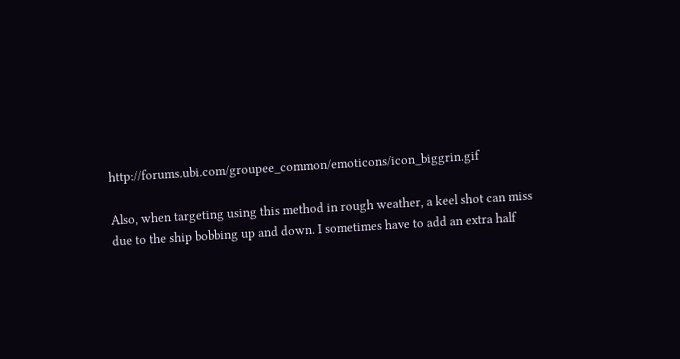http://forums.ubi.com/groupee_common/emoticons/icon_biggrin.gif

Also, when targeting using this method in rough weather, a keel shot can miss due to the ship bobbing up and down. I sometimes have to add an extra half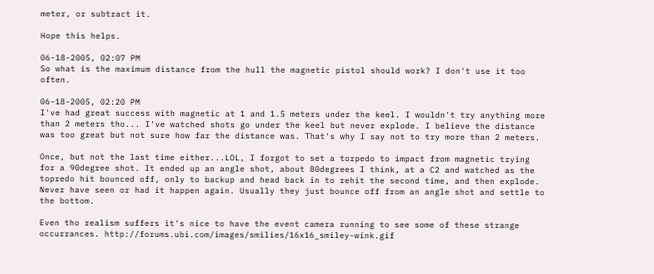meter, or subtract it.

Hope this helps.

06-18-2005, 02:07 PM
So what is the maximum distance from the hull the magnetic pistol should work? I don't use it too often.

06-18-2005, 02:20 PM
I've had great success with magnetic at 1 and 1.5 meters under the keel. I wouldn't try anything more than 2 meters tho... I've watched shots go under the keel but never explode. I believe the distance was too great but not sure how far the distance was. That's why I say not to try more than 2 meters.

Once, but not the last time either...LOL, I forgot to set a torpedo to impact from magnetic trying for a 90degree shot. It ended up an angle shot, about 80degrees I think, at a C2 and watched as the topredo hit bounced off, only to backup and head back in to rehit the second time, and then explode. Never have seen or had it happen again. Usually they just bounce off from an angle shot and settle to the bottom.

Even tho realism suffers it's nice to have the event camera running to see some of these strange occurrances. http://forums.ubi.com/images/smilies/16x16_smiley-wink.gif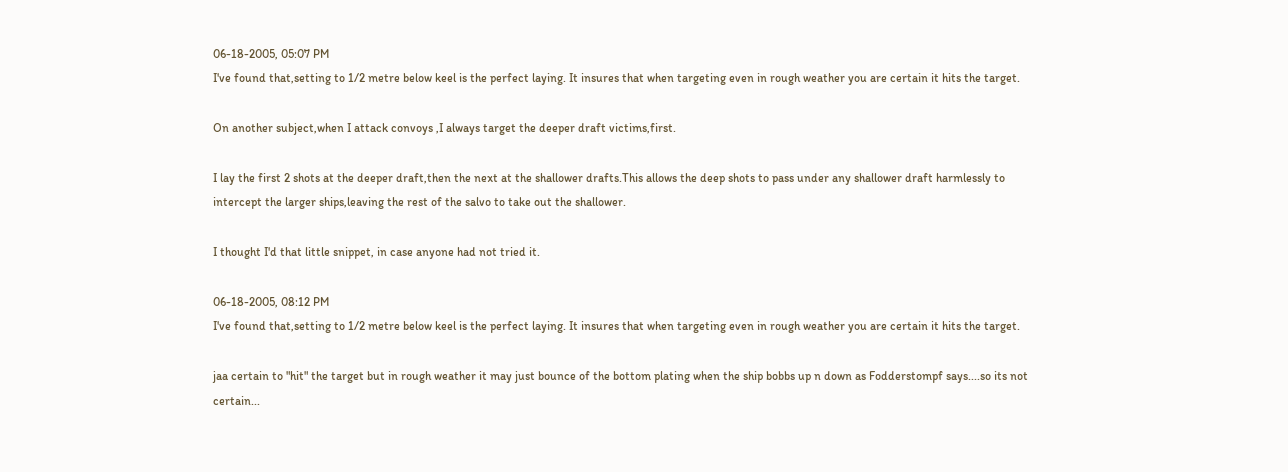06-18-2005, 05:07 PM
I've found that,setting to 1/2 metre below keel is the perfect laying. It insures that when targeting even in rough weather you are certain it hits the target.

On another subject,when I attack convoys ,I always target the deeper draft victims,first.

I lay the first 2 shots at the deeper draft,then the next at the shallower drafts.This allows the deep shots to pass under any shallower draft harmlessly to intercept the larger ships,leaving the rest of the salvo to take out the shallower.

I thought I'd that little snippet, in case anyone had not tried it.

06-18-2005, 08:12 PM
I've found that,setting to 1/2 metre below keel is the perfect laying. It insures that when targeting even in rough weather you are certain it hits the target.

jaa certain to "hit" the target but in rough weather it may just bounce of the bottom plating when the ship bobbs up n down as Fodderstompf says....so its not certain...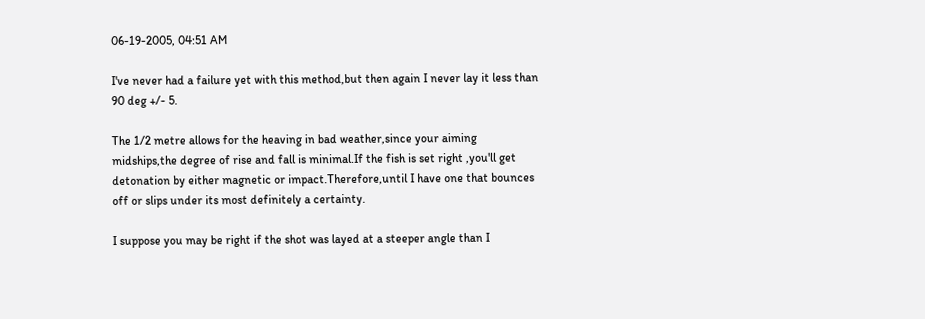06-19-2005, 04:51 AM

I've never had a failure yet with this method,but then again I never lay it less than 90 deg +/- 5.

The 1/2 metre allows for the heaving in bad weather,since your aiming midships,the degree of rise and fall is minimal.If the fish is set right ,you'll get detonation by either magnetic or impact.Therefore,until I have one that bounces off or slips under its most definitely a certainty.

I suppose you may be right if the shot was layed at a steeper angle than I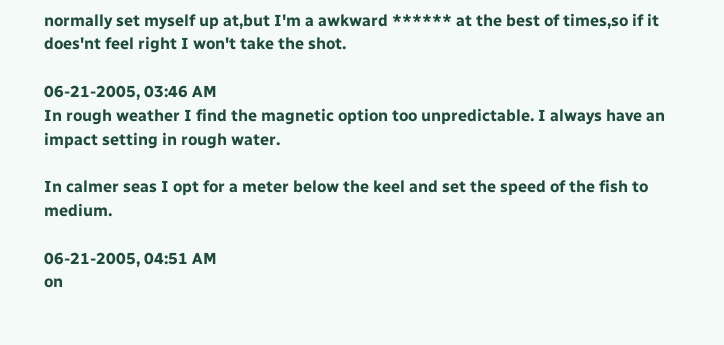normally set myself up at,but I'm a awkward ****** at the best of times,so if it does'nt feel right I won't take the shot.

06-21-2005, 03:46 AM
In rough weather I find the magnetic option too unpredictable. I always have an impact setting in rough water.

In calmer seas I opt for a meter below the keel and set the speed of the fish to medium.

06-21-2005, 04:51 AM
on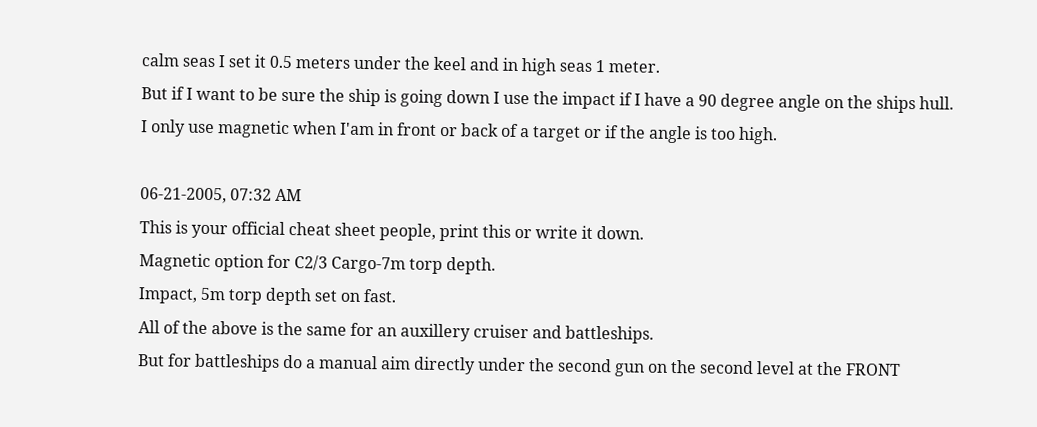calm seas I set it 0.5 meters under the keel and in high seas 1 meter.
But if I want to be sure the ship is going down I use the impact if I have a 90 degree angle on the ships hull.
I only use magnetic when I'am in front or back of a target or if the angle is too high.

06-21-2005, 07:32 AM
This is your official cheat sheet people, print this or write it down.
Magnetic option for C2/3 Cargo-7m torp depth.
Impact, 5m torp depth set on fast.
All of the above is the same for an auxillery cruiser and battleships.
But for battleships do a manual aim directly under the second gun on the second level at the FRONT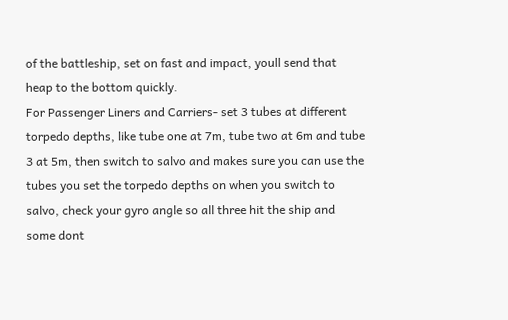of the battleship, set on fast and impact, youll send that heap to the bottom quickly.
For Passenger Liners and Carriers- set 3 tubes at different torpedo depths, like tube one at 7m, tube two at 6m and tube 3 at 5m, then switch to salvo and makes sure you can use the tubes you set the torpedo depths on when you switch to salvo, check your gyro angle so all three hit the ship and some dont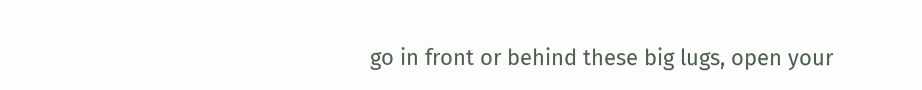go in front or behind these big lugs, open your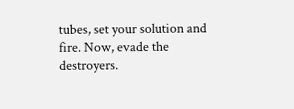tubes, set your solution and fire. Now, evade the destroyers.